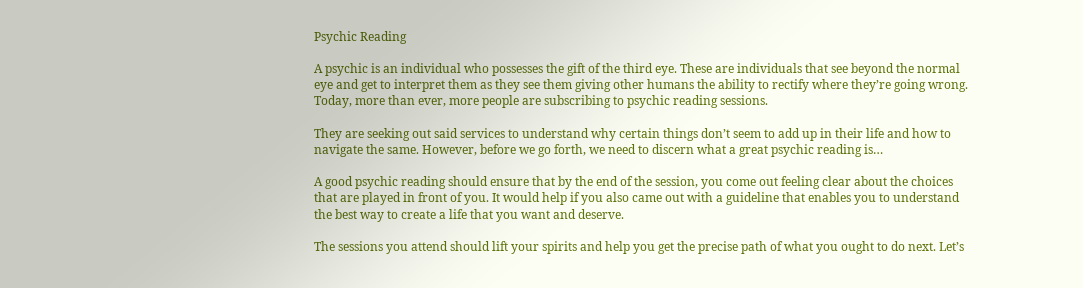Psychic Reading

A psychic is an individual who possesses the gift of the third eye. These are individuals that see beyond the normal eye and get to interpret them as they see them giving other humans the ability to rectify where they’re going wrong. Today, more than ever, more people are subscribing to psychic reading sessions.

They are seeking out said services to understand why certain things don’t seem to add up in their life and how to navigate the same. However, before we go forth, we need to discern what a great psychic reading is…

A good psychic reading should ensure that by the end of the session, you come out feeling clear about the choices that are played in front of you. It would help if you also came out with a guideline that enables you to understand the best way to create a life that you want and deserve.

The sessions you attend should lift your spirits and help you get the precise path of what you ought to do next. Let’s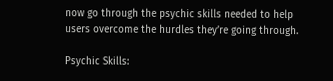now go through the psychic skills needed to help users overcome the hurdles they’re going through.

Psychic Skills: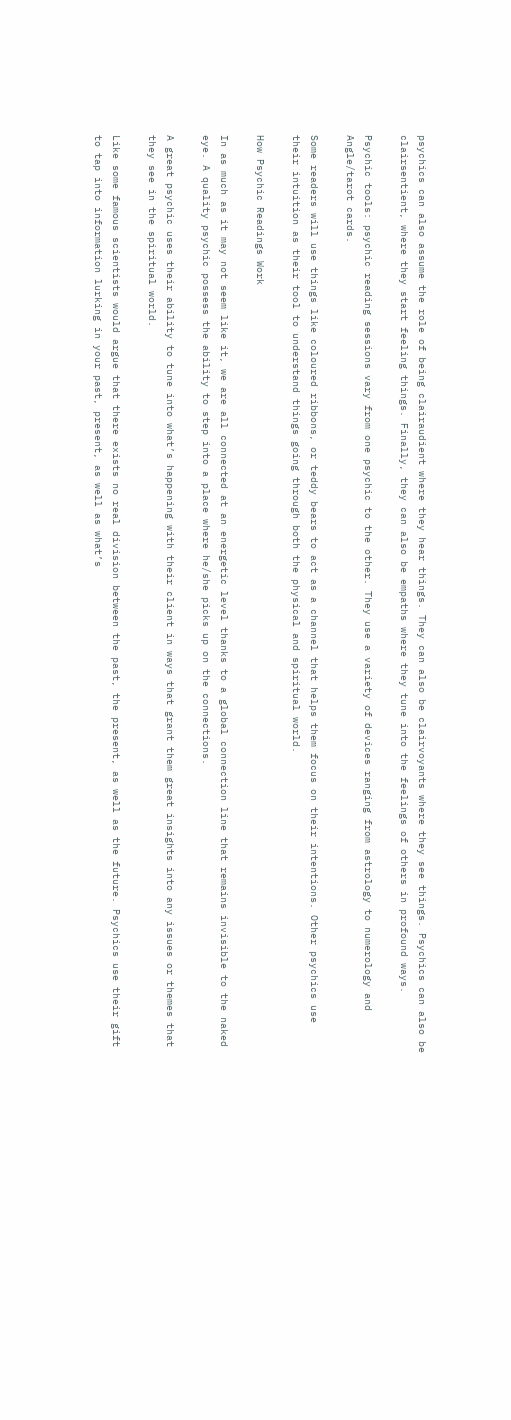psychics can also assume the role of being clairaudient where they hear things. They can also be clairvoyants where they see things. Psychics can also be clairsentient, where they start feeling things. Finally, they can also be empaths where they tune into the feelings of others in profound ways.

Psychic tools: psychic reading sessions vary from one psychic to the other. They use a variety of devices ranging from astrology to numerology and Angle/tarot cards.

Some readers will use things like coloured ribbons, or teddy bears to act as a channel that helps them focus on their intentions. Other psychics use their intuition as their tool to understand things going through both the physical and spiritual world.

How Psychic Readings Work

In as much as it may not seem like it, we are all connected at an energetic level thanks to a global connection line that remains invisible to the naked eye. A quality psychic possess the ability to step into a place where he/she picks up on the connections.

A great psychic uses their ability to tune into what’s happening with their client in ways that grant them great insights into any issues or themes that they see in the spiritual world.

Like some famous scientists would argue that there exists no real division between the past, the present, as well as the future. Psychics use their gift to tap into information lurking in your past, present, as well as what’s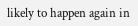likely to happen again in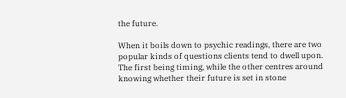the future.

When it boils down to psychic readings, there are two popular kinds of questions clients tend to dwell upon. The first being timing, while the other centres around knowing whether their future is set in stone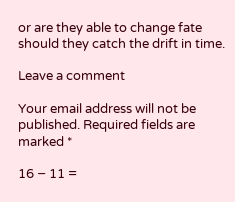or are they able to change fate should they catch the drift in time.

Leave a comment

Your email address will not be published. Required fields are marked *

16 − 11 =